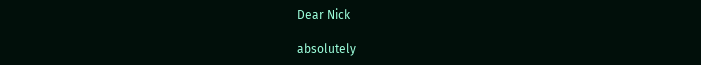Dear Nick

absolutely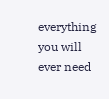everything you will ever need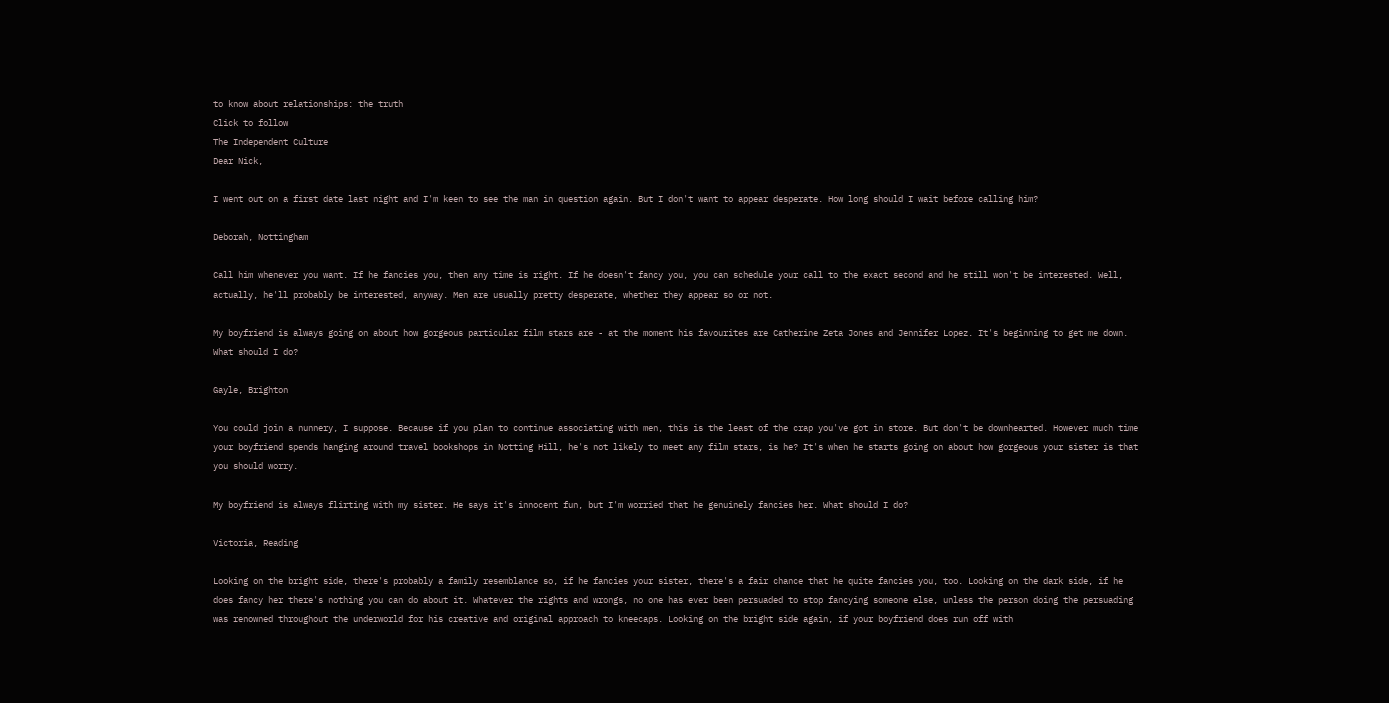to know about relationships: the truth
Click to follow
The Independent Culture
Dear Nick,

I went out on a first date last night and I'm keen to see the man in question again. But I don't want to appear desperate. How long should I wait before calling him?

Deborah, Nottingham

Call him whenever you want. If he fancies you, then any time is right. If he doesn't fancy you, you can schedule your call to the exact second and he still won't be interested. Well, actually, he'll probably be interested, anyway. Men are usually pretty desperate, whether they appear so or not.

My boyfriend is always going on about how gorgeous particular film stars are - at the moment his favourites are Catherine Zeta Jones and Jennifer Lopez. It's beginning to get me down. What should I do?

Gayle, Brighton

You could join a nunnery, I suppose. Because if you plan to continue associating with men, this is the least of the crap you've got in store. But don't be downhearted. However much time your boyfriend spends hanging around travel bookshops in Notting Hill, he's not likely to meet any film stars, is he? It's when he starts going on about how gorgeous your sister is that you should worry.

My boyfriend is always flirting with my sister. He says it's innocent fun, but I'm worried that he genuinely fancies her. What should I do?

Victoria, Reading

Looking on the bright side, there's probably a family resemblance so, if he fancies your sister, there's a fair chance that he quite fancies you, too. Looking on the dark side, if he does fancy her there's nothing you can do about it. Whatever the rights and wrongs, no one has ever been persuaded to stop fancying someone else, unless the person doing the persuading was renowned throughout the underworld for his creative and original approach to kneecaps. Looking on the bright side again, if your boyfriend does run off with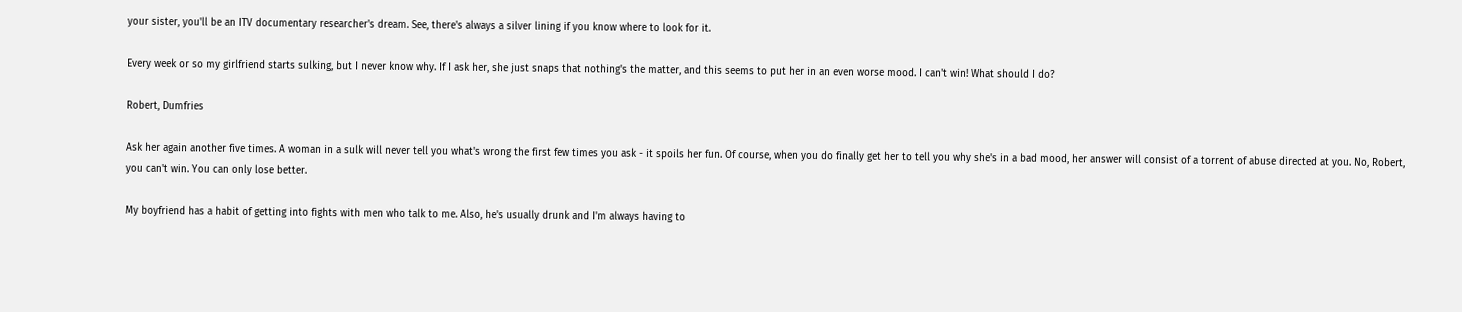your sister, you'll be an ITV documentary researcher's dream. See, there's always a silver lining if you know where to look for it.

Every week or so my girlfriend starts sulking, but I never know why. If I ask her, she just snaps that nothing's the matter, and this seems to put her in an even worse mood. I can't win! What should I do?

Robert, Dumfries

Ask her again another five times. A woman in a sulk will never tell you what's wrong the first few times you ask - it spoils her fun. Of course, when you do finally get her to tell you why she's in a bad mood, her answer will consist of a torrent of abuse directed at you. No, Robert, you can't win. You can only lose better.

My boyfriend has a habit of getting into fights with men who talk to me. Also, he's usually drunk and I'm always having to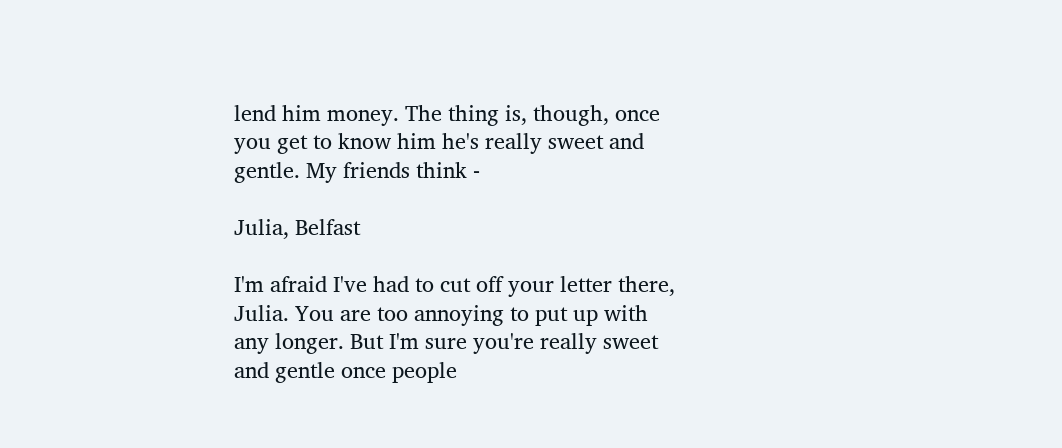lend him money. The thing is, though, once you get to know him he's really sweet and gentle. My friends think -

Julia, Belfast

I'm afraid I've had to cut off your letter there, Julia. You are too annoying to put up with any longer. But I'm sure you're really sweet and gentle once people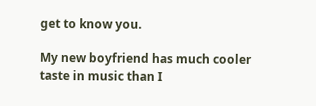get to know you.

My new boyfriend has much cooler taste in music than I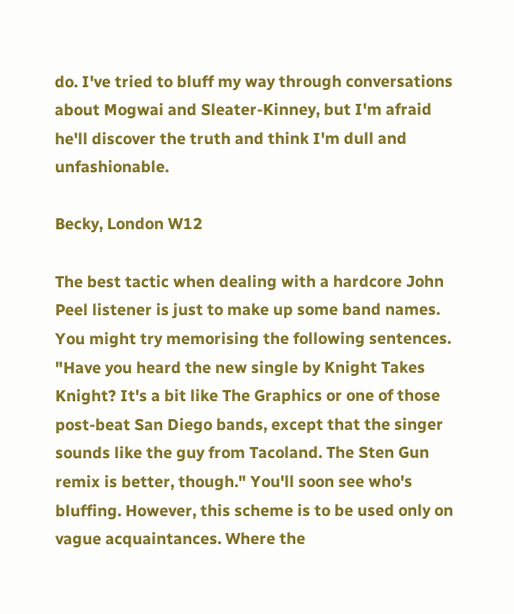do. I've tried to bluff my way through conversations about Mogwai and Sleater-Kinney, but I'm afraid he'll discover the truth and think I'm dull and unfashionable.

Becky, London W12

The best tactic when dealing with a hardcore John Peel listener is just to make up some band names. You might try memorising the following sentences. "Have you heard the new single by Knight Takes Knight? It's a bit like The Graphics or one of those post-beat San Diego bands, except that the singer sounds like the guy from Tacoland. The Sten Gun remix is better, though." You'll soon see who's bluffing. However, this scheme is to be used only on vague acquaintances. Where the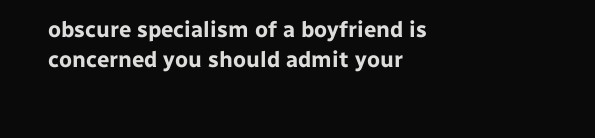obscure specialism of a boyfriend is concerned you should admit your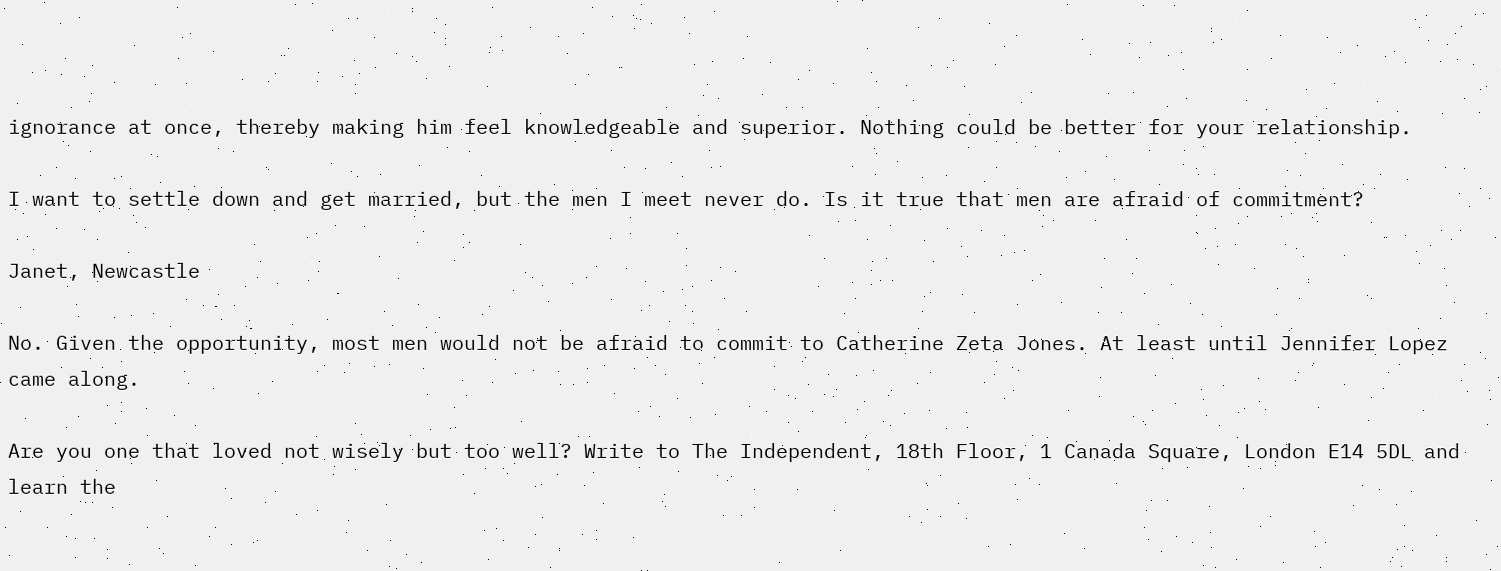ignorance at once, thereby making him feel knowledgeable and superior. Nothing could be better for your relationship.

I want to settle down and get married, but the men I meet never do. Is it true that men are afraid of commitment?

Janet, Newcastle

No. Given the opportunity, most men would not be afraid to commit to Catherine Zeta Jones. At least until Jennifer Lopez came along.

Are you one that loved not wisely but too well? Write to The Independent, 18th Floor, 1 Canada Square, London E14 5DL and learn the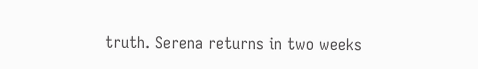truth. Serena returns in two weeks